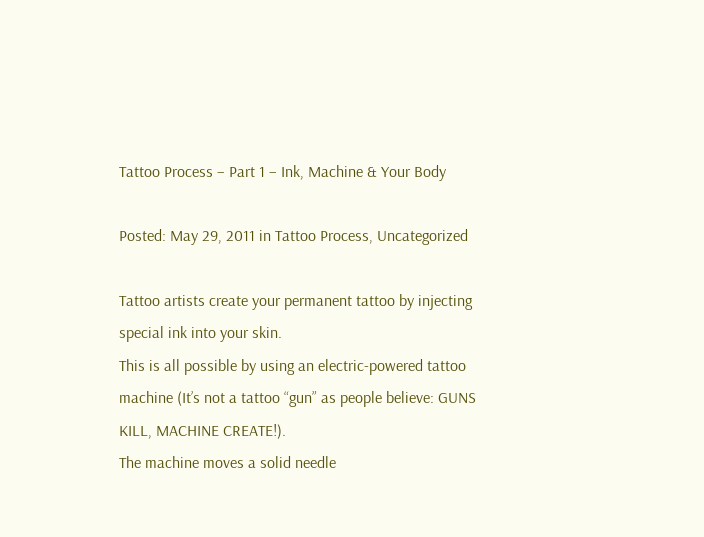Tattoo Process – Part 1 – Ink, Machine & Your Body

Posted: May 29, 2011 in Tattoo Process, Uncategorized

Tattoo artists create your permanent tattoo by injecting special ink into your skin.
This is all possible by using an electric-powered tattoo machine (It’s not a tattoo “gun” as people believe: GUNS KILL, MACHINE CREATE!).
The machine moves a solid needle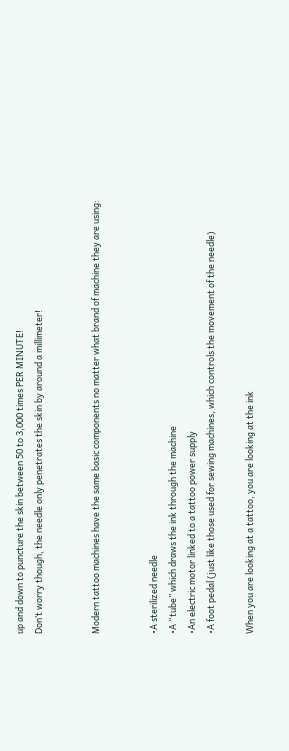up and down to puncture the skin between 50 to 3,000 times PER MINUTE!
Don’t worry though, the needle only penetrates the skin by around a millimeter!


Modern tattoo machines have the same basic components no matter what brand of machine they are using:


•A sterilized needle
•A “tube” which draws the ink through the machine
•An electric motor linked to a tattoo power supply
•A foot pedal (just like those used for sewing machines, which controls the movement of the needle)

When you are looking at a tattoo, you are looking at the ink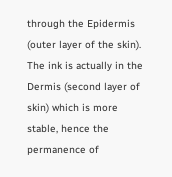through the Epidermis (outer layer of the skin).
The ink is actually in the Dermis (second layer of skin) which is more stable, hence the permanence of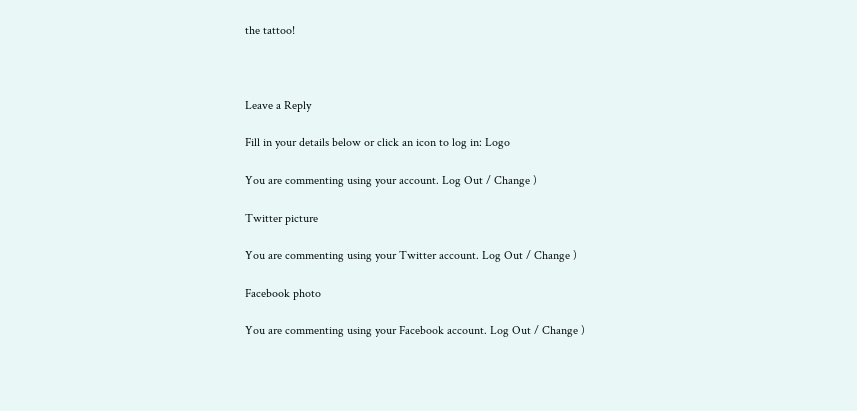the tattoo!



Leave a Reply

Fill in your details below or click an icon to log in: Logo

You are commenting using your account. Log Out / Change )

Twitter picture

You are commenting using your Twitter account. Log Out / Change )

Facebook photo

You are commenting using your Facebook account. Log Out / Change )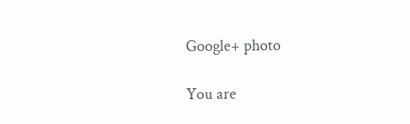Google+ photo

You are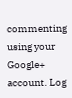commenting using your Google+ account. Log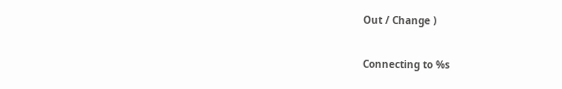Out / Change )

Connecting to %s